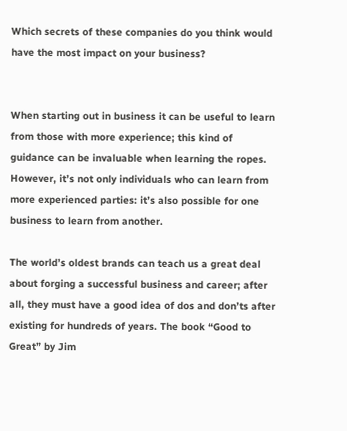Which secrets of these companies do you think would have the most impact on your business?


When starting out in business it can be useful to learn from those with more experience; this kind of guidance can be invaluable when learning the ropes. However, it’s not only individuals who can learn from more experienced parties: it’s also possible for one business to learn from another.

The world’s oldest brands can teach us a great deal about forging a successful business and career; after all, they must have a good idea of dos and don’ts after existing for hundreds of years. The book “Good to Great” by Jim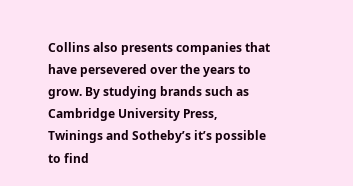Collins also presents companies that have persevered over the years to grow. By studying brands such as Cambridge University Press, Twinings and Sotheby’s it’s possible to find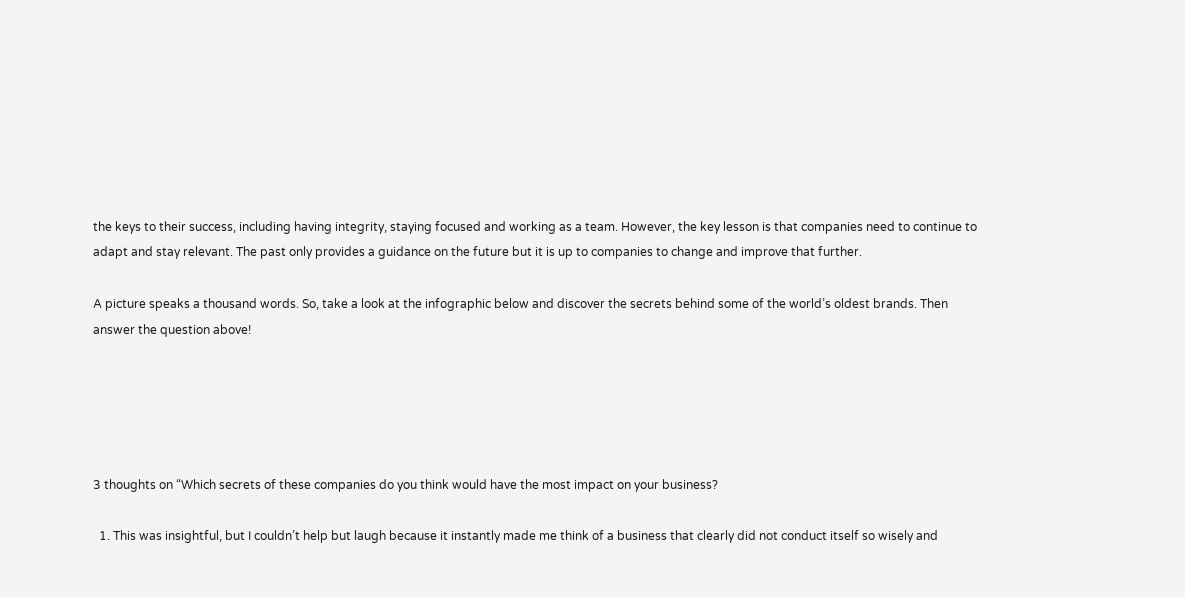the keys to their success, including having integrity, staying focused and working as a team. However, the key lesson is that companies need to continue to adapt and stay relevant. The past only provides a guidance on the future but it is up to companies to change and improve that further.

A picture speaks a thousand words. So, take a look at the infographic below and discover the secrets behind some of the world’s oldest brands. Then answer the question above!





3 thoughts on “Which secrets of these companies do you think would have the most impact on your business?

  1. This was insightful, but I couldn’t help but laugh because it instantly made me think of a business that clearly did not conduct itself so wisely and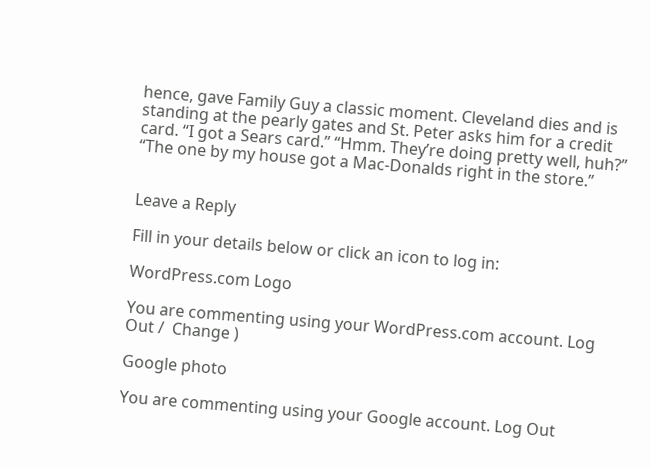hence, gave Family Guy a classic moment. Cleveland dies and is standing at the pearly gates and St. Peter asks him for a credit card. “I got a Sears card.” “Hmm. They’re doing pretty well, huh?” “The one by my house got a Mac-Donalds right in the store.”


Leave a Reply

Fill in your details below or click an icon to log in:

WordPress.com Logo

You are commenting using your WordPress.com account. Log Out /  Change )

Google photo

You are commenting using your Google account. Log Out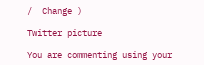/  Change )

Twitter picture

You are commenting using your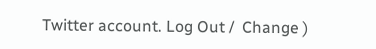Twitter account. Log Out /  Change )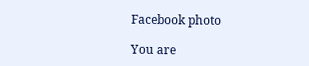Facebook photo

You are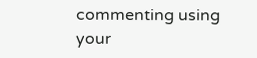commenting using your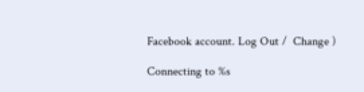Facebook account. Log Out /  Change )

Connecting to %s